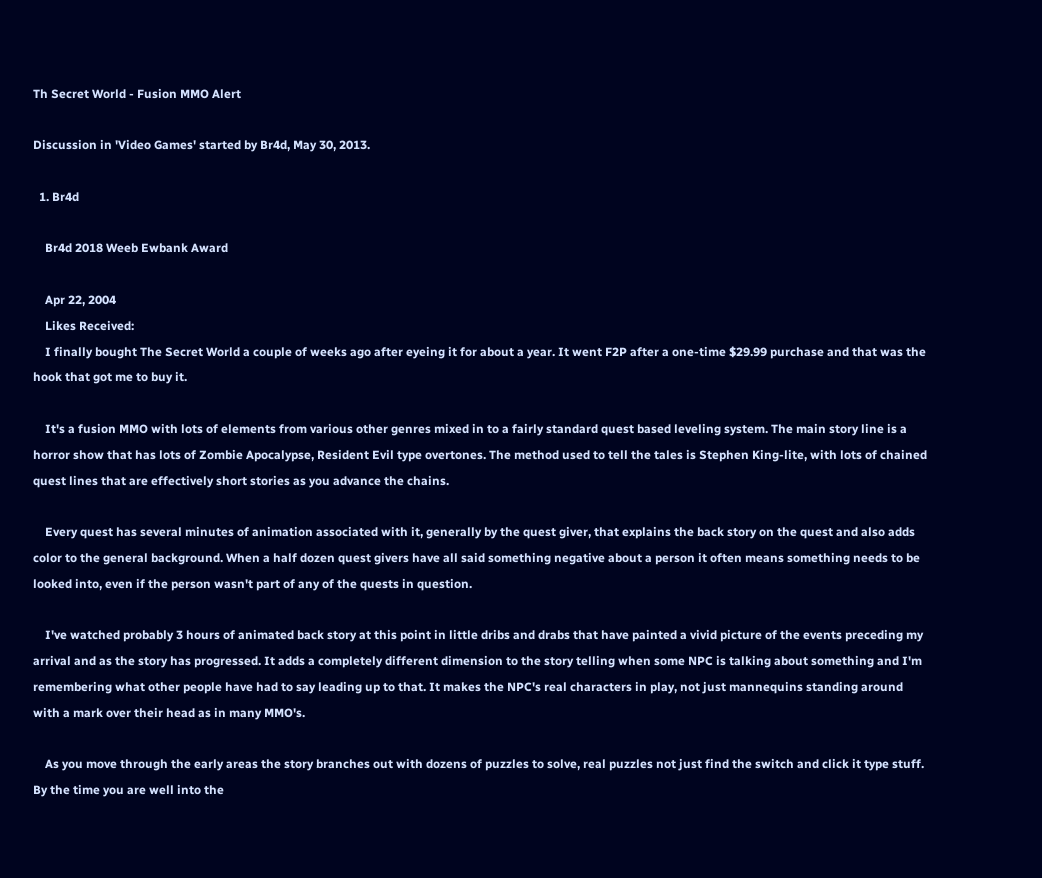Th Secret World - Fusion MMO Alert

Discussion in 'Video Games' started by Br4d, May 30, 2013.

  1. Br4d

    Br4d 2018 Weeb Ewbank Award

    Apr 22, 2004
    Likes Received:
    I finally bought The Secret World a couple of weeks ago after eyeing it for about a year. It went F2P after a one-time $29.99 purchase and that was the hook that got me to buy it.

    It's a fusion MMO with lots of elements from various other genres mixed in to a fairly standard quest based leveling system. The main story line is a horror show that has lots of Zombie Apocalypse, Resident Evil type overtones. The method used to tell the tales is Stephen King-lite, with lots of chained quest lines that are effectively short stories as you advance the chains.

    Every quest has several minutes of animation associated with it, generally by the quest giver, that explains the back story on the quest and also adds color to the general background. When a half dozen quest givers have all said something negative about a person it often means something needs to be looked into, even if the person wasn't part of any of the quests in question.

    I've watched probably 3 hours of animated back story at this point in little dribs and drabs that have painted a vivid picture of the events preceding my arrival and as the story has progressed. It adds a completely different dimension to the story telling when some NPC is talking about something and I'm remembering what other people have had to say leading up to that. It makes the NPC's real characters in play, not just mannequins standing around with a mark over their head as in many MMO's.

    As you move through the early areas the story branches out with dozens of puzzles to solve, real puzzles not just find the switch and click it type stuff. By the time you are well into the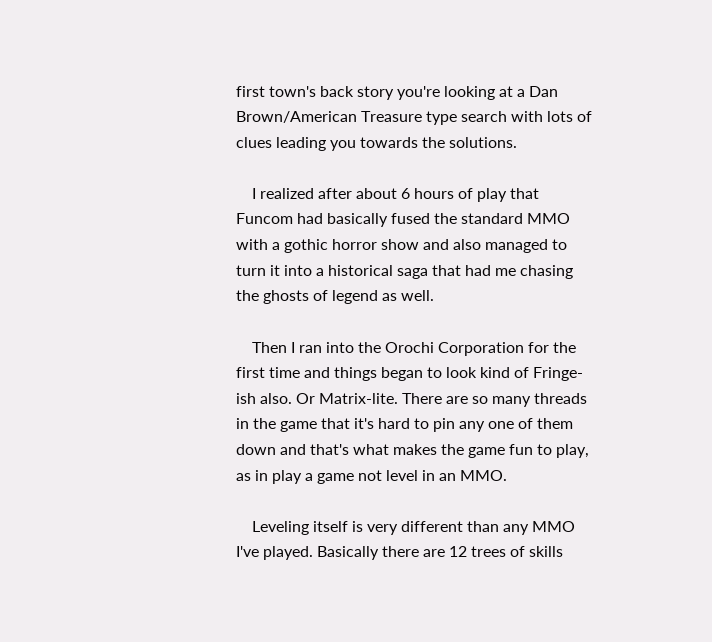first town's back story you're looking at a Dan Brown/American Treasure type search with lots of clues leading you towards the solutions.

    I realized after about 6 hours of play that Funcom had basically fused the standard MMO with a gothic horror show and also managed to turn it into a historical saga that had me chasing the ghosts of legend as well.

    Then I ran into the Orochi Corporation for the first time and things began to look kind of Fringe-ish also. Or Matrix-lite. There are so many threads in the game that it's hard to pin any one of them down and that's what makes the game fun to play, as in play a game not level in an MMO.

    Leveling itself is very different than any MMO I've played. Basically there are 12 trees of skills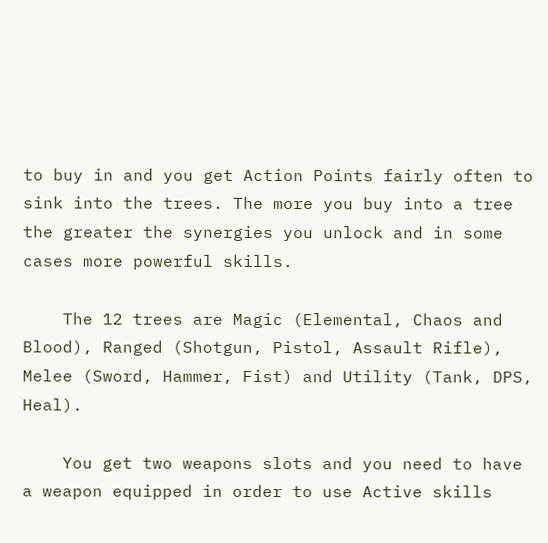to buy in and you get Action Points fairly often to sink into the trees. The more you buy into a tree the greater the synergies you unlock and in some cases more powerful skills.

    The 12 trees are Magic (Elemental, Chaos and Blood), Ranged (Shotgun, Pistol, Assault Rifle), Melee (Sword, Hammer, Fist) and Utility (Tank, DPS, Heal).

    You get two weapons slots and you need to have a weapon equipped in order to use Active skills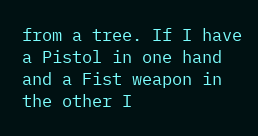from a tree. If I have a Pistol in one hand and a Fist weapon in the other I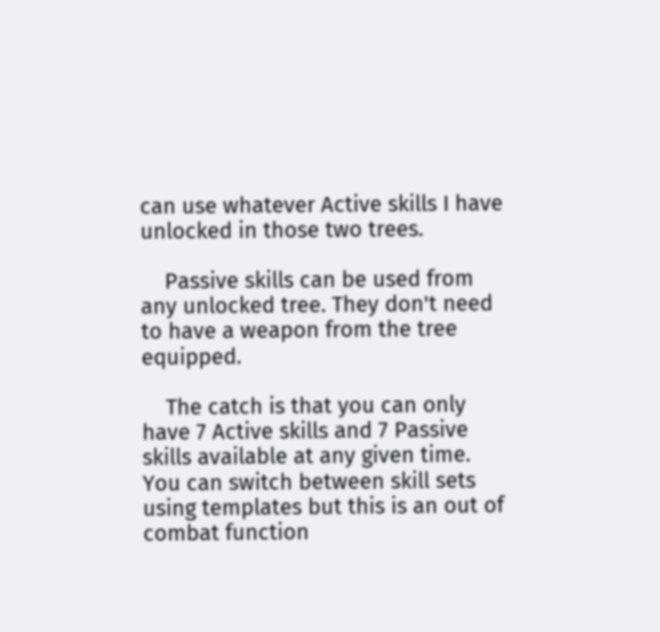can use whatever Active skills I have unlocked in those two trees.

    Passive skills can be used from any unlocked tree. They don't need to have a weapon from the tree equipped.

    The catch is that you can only have 7 Active skills and 7 Passive skills available at any given time. You can switch between skill sets using templates but this is an out of combat function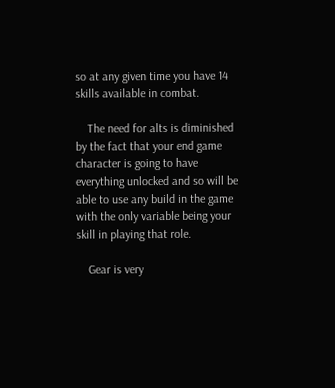so at any given time you have 14 skills available in combat.

    The need for alts is diminished by the fact that your end game character is going to have everything unlocked and so will be able to use any build in the game with the only variable being your skill in playing that role.

    Gear is very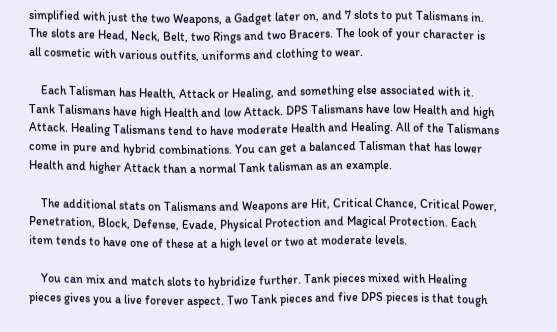simplified with just the two Weapons, a Gadget later on, and 7 slots to put Talismans in. The slots are Head, Neck, Belt, two Rings and two Bracers. The look of your character is all cosmetic with various outfits, uniforms and clothing to wear.

    Each Talisman has Health, Attack or Healing, and something else associated with it. Tank Talismans have high Health and low Attack. DPS Talismans have low Health and high Attack. Healing Talismans tend to have moderate Health and Healing. All of the Talismans come in pure and hybrid combinations. You can get a balanced Talisman that has lower Health and higher Attack than a normal Tank talisman as an example.

    The additional stats on Talismans and Weapons are Hit, Critical Chance, Critical Power, Penetration, Block, Defense, Evade, Physical Protection and Magical Protection. Each item tends to have one of these at a high level or two at moderate levels.

    You can mix and match slots to hybridize further. Tank pieces mixed with Healing pieces gives you a live forever aspect. Two Tank pieces and five DPS pieces is that tough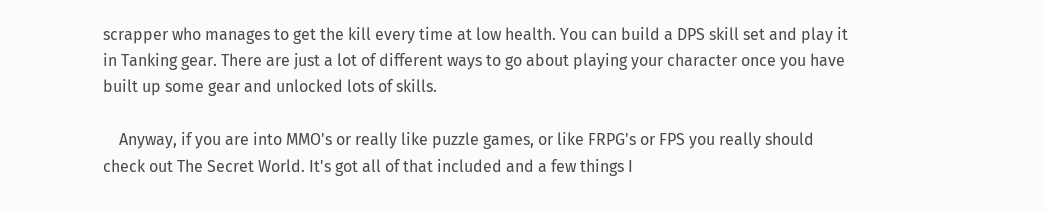scrapper who manages to get the kill every time at low health. You can build a DPS skill set and play it in Tanking gear. There are just a lot of different ways to go about playing your character once you have built up some gear and unlocked lots of skills.

    Anyway, if you are into MMO's or really like puzzle games, or like FRPG's or FPS you really should check out The Secret World. It's got all of that included and a few things I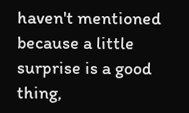haven't mentioned because a little surprise is a good thing,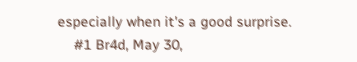especially when it's a good surprise.
    #1 Br4d, May 30,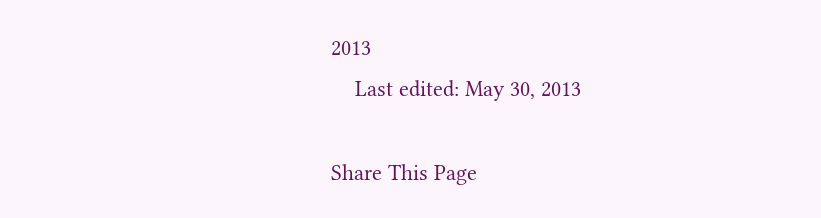2013
    Last edited: May 30, 2013

Share This Page